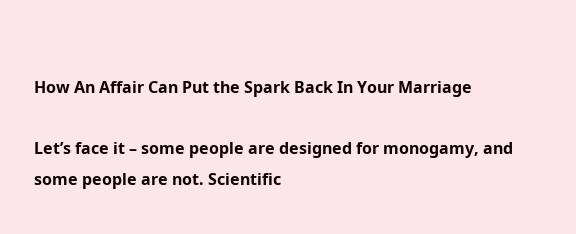How An Affair Can Put the Spark Back In Your Marriage

Let’s face it – some people are designed for monogamy, and some people are not. Scientific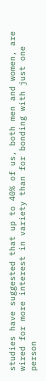studies have suggested that up to 40% of us, both men and women, are wired for more interest in variety than for bonding with just one person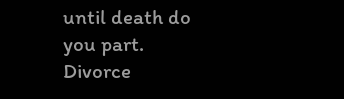until death do you part. Divorce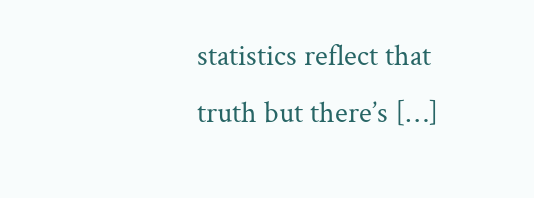statistics reflect that truth but there’s […]